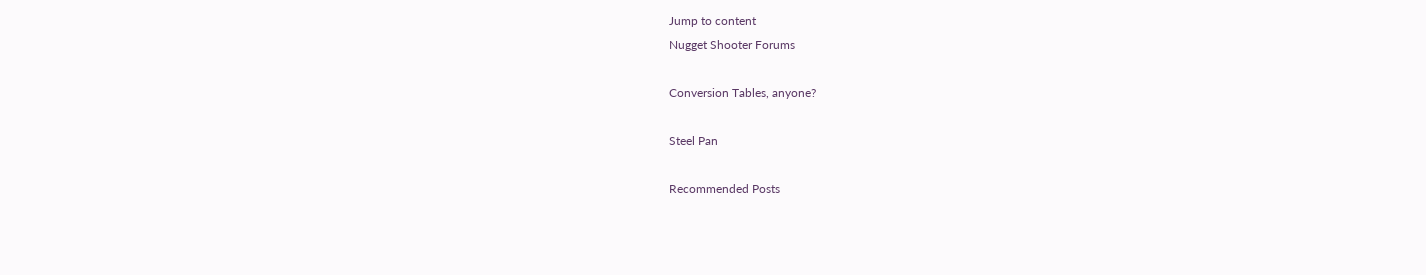Jump to content
Nugget Shooter Forums

Conversion Tables, anyone?

Steel Pan

Recommended Posts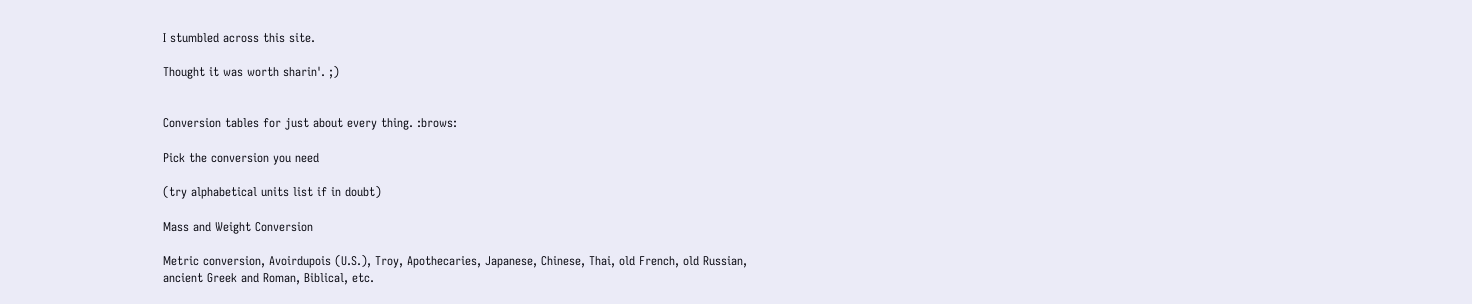I stumbled across this site.

Thought it was worth sharin'. ;)


Conversion tables for just about every thing. :brows:

Pick the conversion you need

(try alphabetical units list if in doubt)

Mass and Weight Conversion

Metric conversion, Avoirdupois (U.S.), Troy, Apothecaries, Japanese, Chinese, Thai, old French, old Russian, ancient Greek and Roman, Biblical, etc.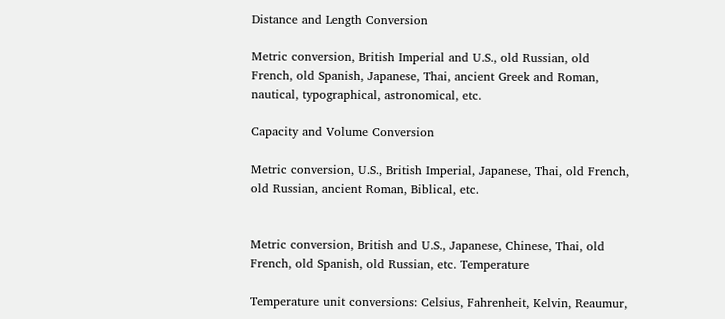Distance and Length Conversion

Metric conversion, British Imperial and U.S., old Russian, old French, old Spanish, Japanese, Thai, ancient Greek and Roman, nautical, typographical, astronomical, etc.

Capacity and Volume Conversion

Metric conversion, U.S., British Imperial, Japanese, Thai, old French, old Russian, ancient Roman, Biblical, etc.


Metric conversion, British and U.S., Japanese, Chinese, Thai, old French, old Spanish, old Russian, etc. Temperature

Temperature unit conversions: Celsius, Fahrenheit, Kelvin, Reaumur,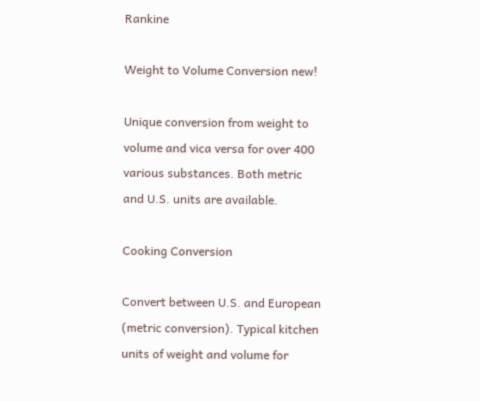Rankine

Weight to Volume Conversion new!

Unique conversion from weight to volume and vica versa for over 400 various substances. Both metric and U.S. units are available.

Cooking Conversion

Convert between U.S. and European (metric conversion). Typical kitchen units of weight and volume for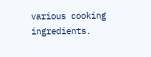various cooking ingredients.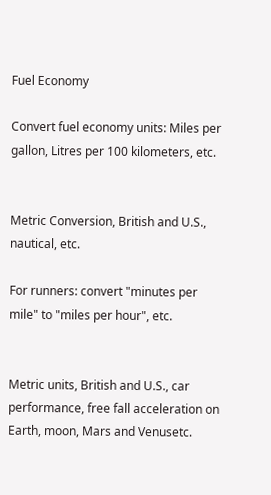Fuel Economy

Convert fuel economy units: Miles per gallon, Litres per 100 kilometers, etc.


Metric Conversion, British and U.S., nautical, etc.

For runners: convert "minutes per mile" to "miles per hour", etc.


Metric units, British and U.S., car performance, free fall acceleration on Earth, moon, Mars and Venusetc.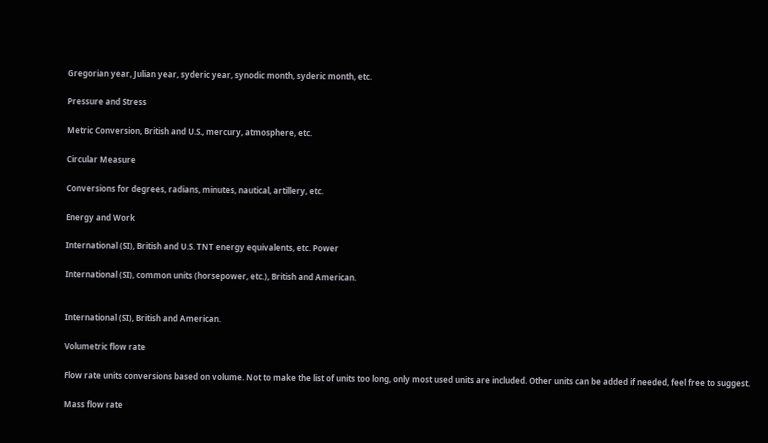Gregorian year, Julian year, syderic year, synodic month, syderic month, etc.

Pressure and Stress

Metric Conversion, British and U.S., mercury, atmosphere, etc.

Circular Measure

Conversions for degrees, radians, minutes, nautical, artillery, etc.

Energy and Work

International (SI), British and U.S. TNT energy equivalents, etc. Power

International (SI), common units (horsepower, etc.), British and American.


International (SI), British and American.

Volumetric flow rate

Flow rate units conversions based on volume. Not to make the list of units too long, only most used units are included. Other units can be added if needed, feel free to suggest.

Mass flow rate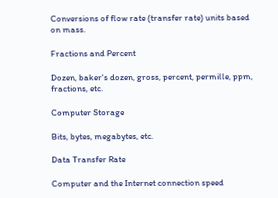Conversions of flow rate (transfer rate) units based on mass.

Fractions and Percent

Dozen, baker's dozen, gross, percent, permille, ppm, fractions, etc.

Computer Storage

Bits, bytes, megabytes, etc.

Data Transfer Rate

Computer and the Internet connection speed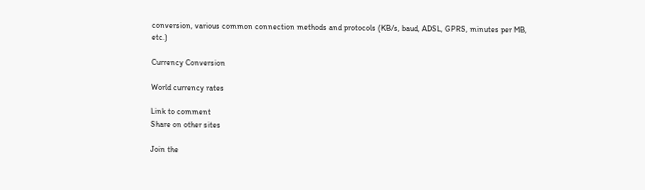conversion, various common connection methods and protocols (KB/s, baud, ADSL, GPRS, minutes per MB, etc.)

Currency Conversion

World currency rates

Link to comment
Share on other sites

Join the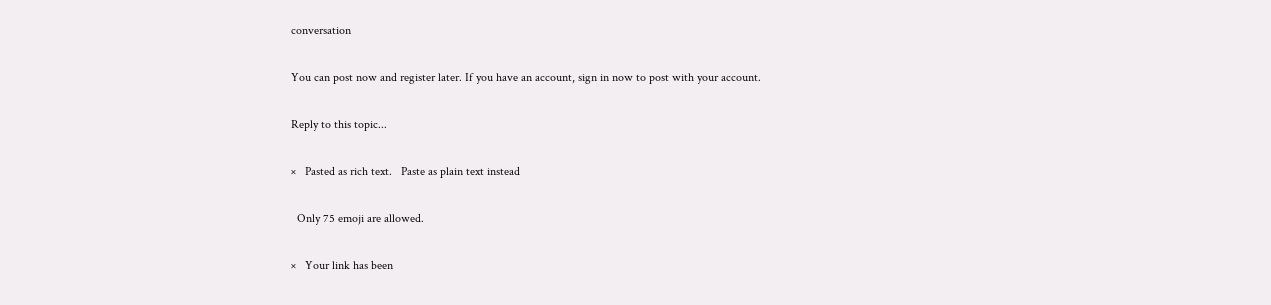conversation

You can post now and register later. If you have an account, sign in now to post with your account.

Reply to this topic...

×   Pasted as rich text.   Paste as plain text instead

  Only 75 emoji are allowed.

×   Your link has been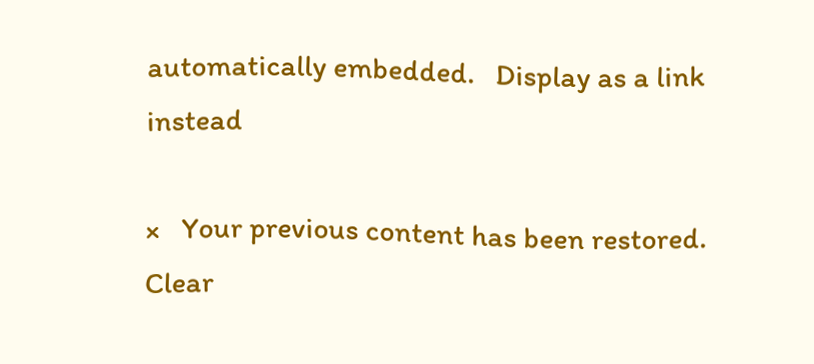automatically embedded.   Display as a link instead

×   Your previous content has been restored.   Clear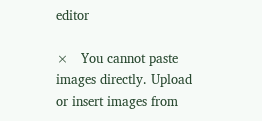editor

×   You cannot paste images directly. Upload or insert images from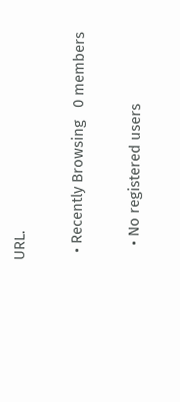URL.

  • Recently Browsing   0 members

    • No registered users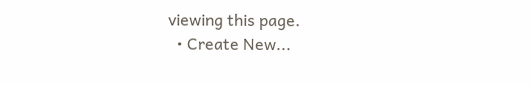viewing this page.
  • Create New...